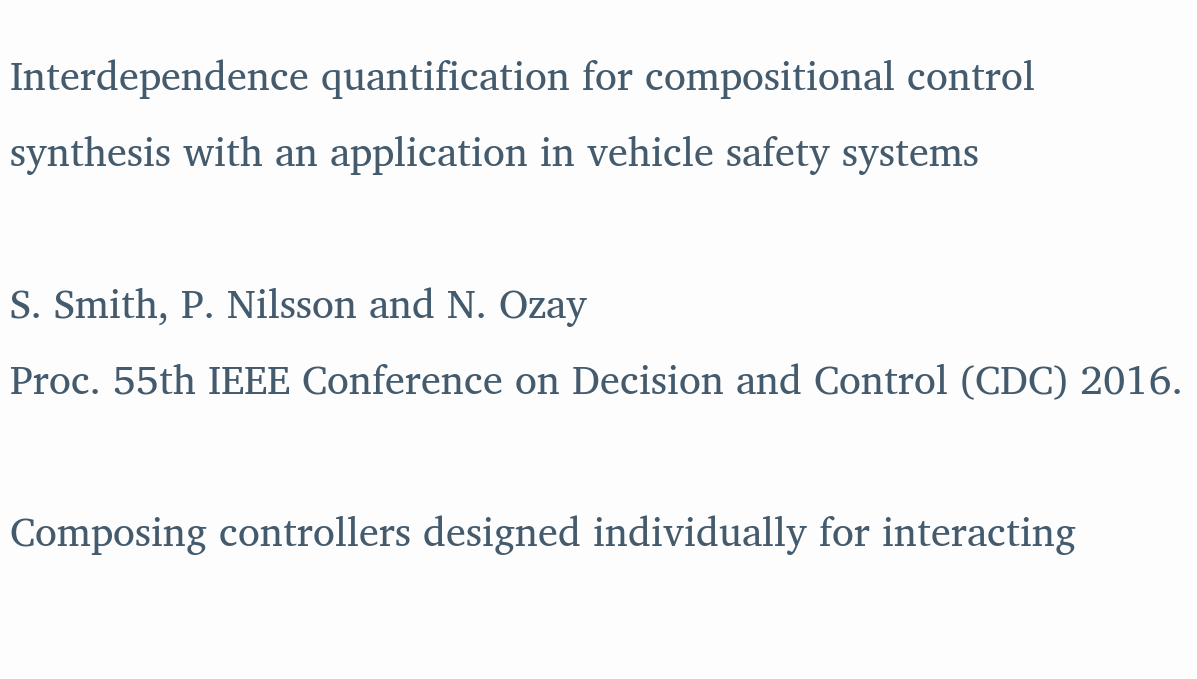Interdependence quantification for compositional control synthesis with an application in vehicle safety systems

S. Smith, P. Nilsson and N. Ozay
Proc. 55th IEEE Conference on Decision and Control (CDC) 2016.

Composing controllers designed individually for interacting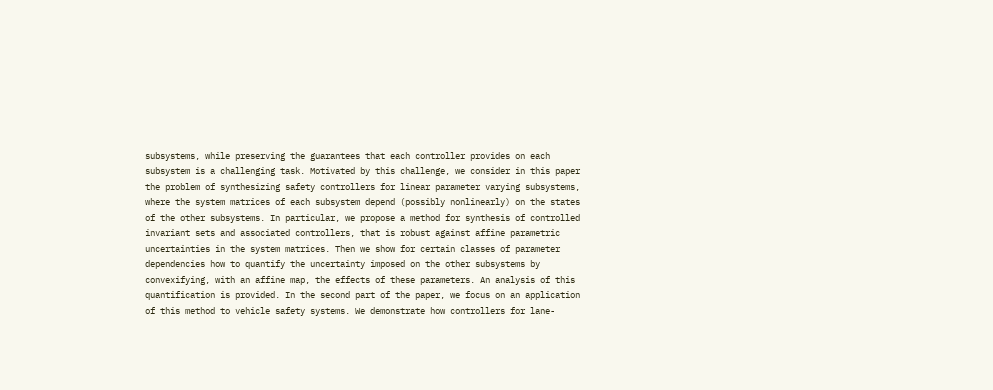subsystems, while preserving the guarantees that each controller provides on each subsystem is a challenging task. Motivated by this challenge, we consider in this paper the problem of synthesizing safety controllers for linear parameter varying subsystems, where the system matrices of each subsystem depend (possibly nonlinearly) on the states of the other subsystems. In particular, we propose a method for synthesis of controlled invariant sets and associated controllers, that is robust against affine parametric uncertainties in the system matrices. Then we show for certain classes of parameter dependencies how to quantify the uncertainty imposed on the other subsystems by convexifying, with an affine map, the effects of these parameters. An analysis of this quantification is provided. In the second part of the paper, we focus on an application of this method to vehicle safety systems. We demonstrate how controllers for lane-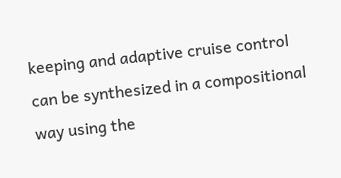keeping and adaptive cruise control can be synthesized in a compositional way using the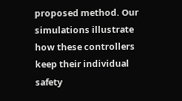proposed method. Our simulations illustrate how these controllers keep their individual safety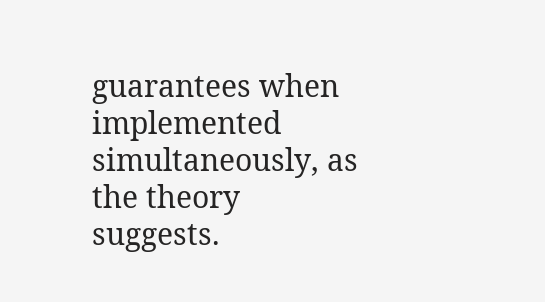guarantees when implemented simultaneously, as the theory suggests.